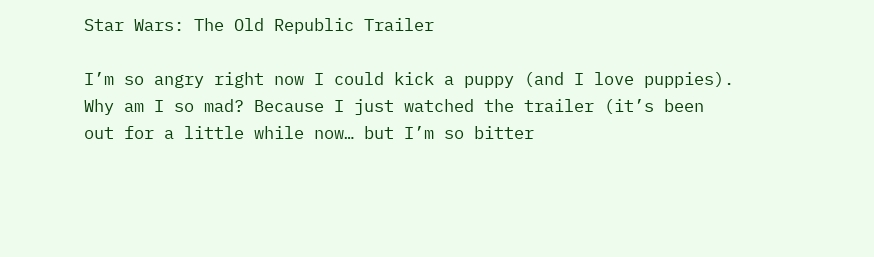Star Wars: The Old Republic Trailer

I’m so angry right now I could kick a puppy (and I love puppies). Why am I so mad? Because I just watched the trailer (it’s been out for a little while now… but I’m so bitter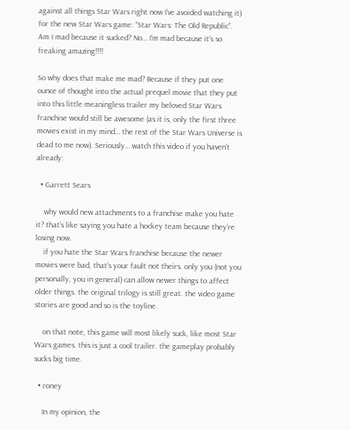against all things Star Wars right now I’ve avoided watching it) for the new Star Wars game: “Star Wars: The Old Republic”. Am I mad because it sucked? No… I’m mad because it’s so freaking amazing!!!!

So why does that make me mad? Because if they put one ounce of thought into the actual prequel movie that they put into this little meaningless trailer my beloved Star Wars franchise would still be awesome (as it is, only the first three movies exist in my mind… the rest of the Star Wars Universe is dead to me now). Seriously… watch this video if you haven’t already:

  • Garrett Sears

    why would new attachments to a franchise make you hate it? that’s like saying you hate a hockey team because they’re losing now.
    if you hate the Star Wars franchise because the newer movies were bad, that’s your fault not theirs. only you (not you personally, you in general) can allow newer things to affect older things. the original trilogy is still great. the video game stories are good and so is the toyline.

    on that note, this game will most likely suck, like most Star Wars games. this is just a cool trailer. the gameplay probably sucks big time.

  • roney

    In my opinion, the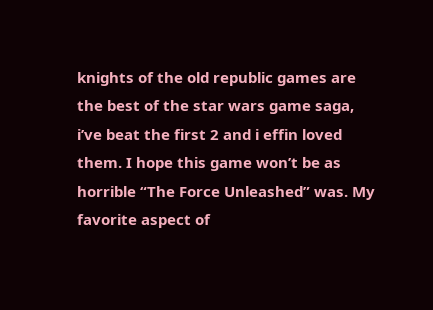knights of the old republic games are the best of the star wars game saga, i’ve beat the first 2 and i effin loved them. I hope this game won’t be as horrible “The Force Unleashed” was. My favorite aspect of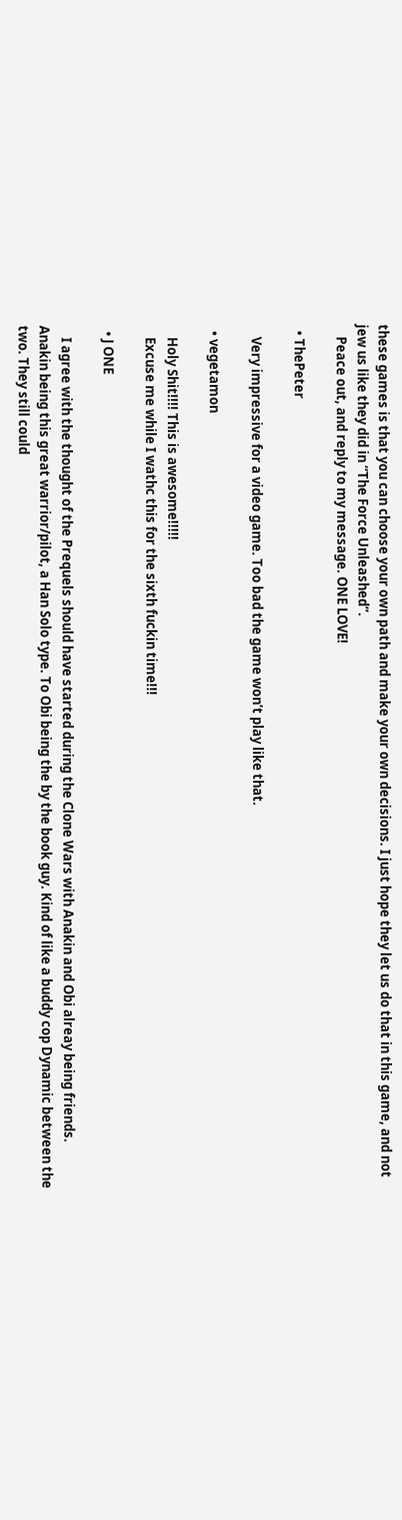these games is that you can choose your own path and make your own decisions. I just hope they let us do that in this game, and not jew us like they did in “The Force Unleashed”.
    Peace out, and reply to my message. ONE LOVE!

  • ThePeter

    Very impressive for a video game. Too bad the game won’t play like that.

  • vegetamon

    Holy Shit!!!! This is awesome!!!!!
    Excuse me while I wathc this for the sixth fuckin time!!!

  • J ONE

    I agree with the thought of the Prequels should have started during the Clone Wars with Anakin and Obi alreay being friends. Anakin being this great warrior/pilot, a Han Solo type. To Obi being the by the book guy. Kind of like a buddy cop Dynamic between the two. They still could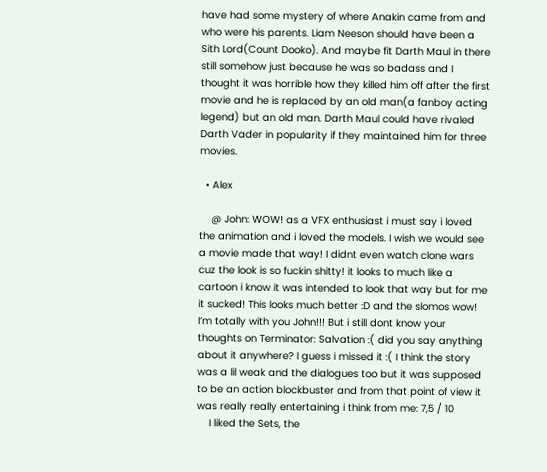have had some mystery of where Anakin came from and who were his parents. Liam Neeson should have been a Sith Lord(Count Dooko). And maybe fit Darth Maul in there still somehow just because he was so badass and I thought it was horrible how they killed him off after the first movie and he is replaced by an old man(a fanboy acting legend) but an old man. Darth Maul could have rivaled Darth Vader in popularity if they maintained him for three movies.

  • Alex

    @ John: WOW! as a VFX enthusiast i must say i loved the animation and i loved the models. I wish we would see a movie made that way! I didnt even watch clone wars cuz the look is so fuckin shitty! it looks to much like a cartoon i know it was intended to look that way but for me it sucked! This looks much better :D and the slomos wow! I’m totally with you John!!! But i still dont know your thoughts on Terminator: Salvation :( did you say anything about it anywhere? I guess i missed it :( I think the story was a lil weak and the dialogues too but it was supposed to be an action blockbuster and from that point of view it was really really entertaining i think from me: 7,5 / 10
    I liked the Sets, the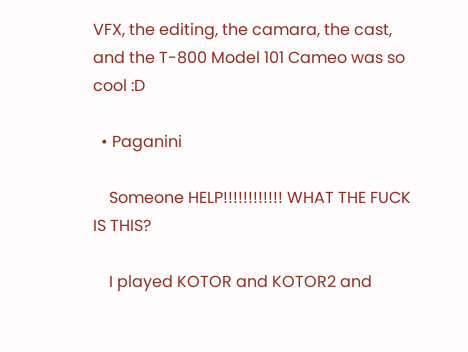VFX, the editing, the camara, the cast, and the T-800 Model 101 Cameo was so cool :D

  • Paganini

    Someone HELP!!!!!!!!!!!! WHAT THE FUCK IS THIS?

    I played KOTOR and KOTOR2 and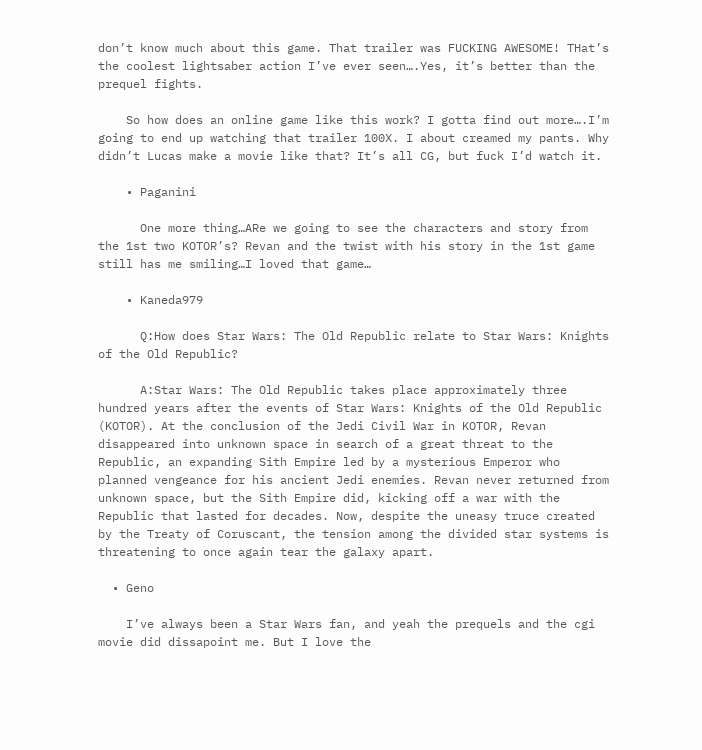don’t know much about this game. That trailer was FUCKING AWESOME! THat’s the coolest lightsaber action I’ve ever seen….Yes, it’s better than the prequel fights.

    So how does an online game like this work? I gotta find out more….I’m going to end up watching that trailer 100X. I about creamed my pants. Why didn’t Lucas make a movie like that? It’s all CG, but fuck I’d watch it.

    • Paganini

      One more thing…ARe we going to see the characters and story from the 1st two KOTOR’s? Revan and the twist with his story in the 1st game still has me smiling…I loved that game…

    • Kaneda979

      Q:How does Star Wars: The Old Republic relate to Star Wars: Knights of the Old Republic?

      A:Star Wars: The Old Republic takes place approximately three hundred years after the events of Star Wars: Knights of the Old Republic (KOTOR). At the conclusion of the Jedi Civil War in KOTOR, Revan disappeared into unknown space in search of a great threat to the Republic, an expanding Sith Empire led by a mysterious Emperor who planned vengeance for his ancient Jedi enemies. Revan never returned from unknown space, but the Sith Empire did, kicking off a war with the Republic that lasted for decades. Now, despite the uneasy truce created by the Treaty of Coruscant, the tension among the divided star systems is threatening to once again tear the galaxy apart.

  • Geno

    I’ve always been a Star Wars fan, and yeah the prequels and the cgi movie did dissapoint me. But I love the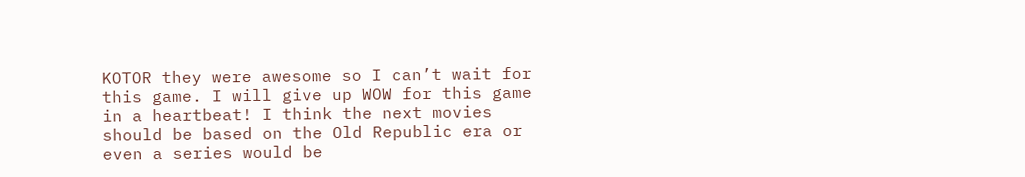KOTOR they were awesome so I can’t wait for this game. I will give up WOW for this game in a heartbeat! I think the next movies should be based on the Old Republic era or even a series would be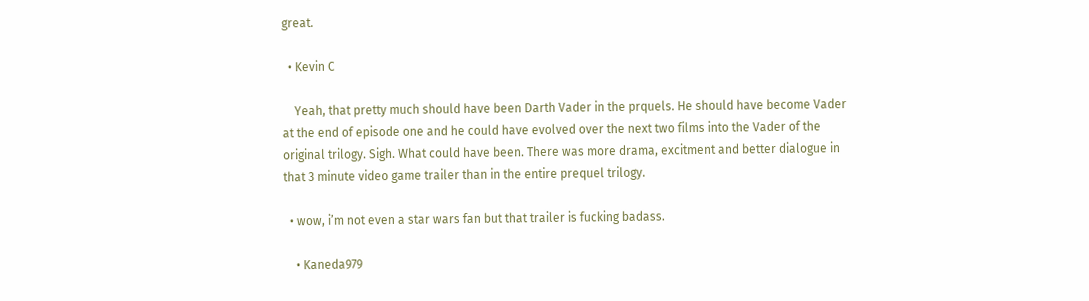great.

  • Kevin C

    Yeah, that pretty much should have been Darth Vader in the prquels. He should have become Vader at the end of episode one and he could have evolved over the next two films into the Vader of the original trilogy. Sigh. What could have been. There was more drama, excitment and better dialogue in that 3 minute video game trailer than in the entire prequel trilogy.

  • wow, i’m not even a star wars fan but that trailer is fucking badass.

    • Kaneda979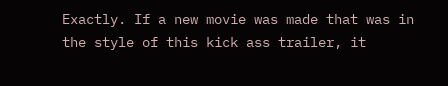Exactly. If a new movie was made that was in the style of this kick ass trailer, it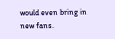would even bring in new fans.